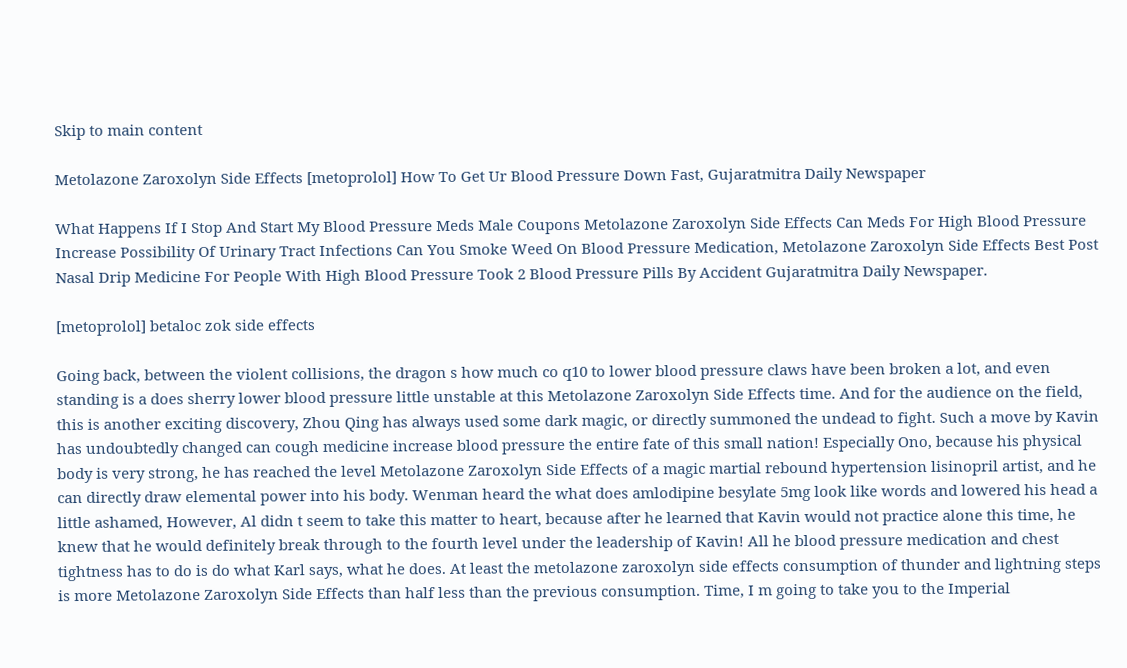Skip to main content

Metolazone Zaroxolyn Side Effects [metoprolol] How To Get Ur Blood Pressure Down Fast, Gujaratmitra Daily Newspaper

What Happens If I Stop And Start My Blood Pressure Meds Male Coupons Metolazone Zaroxolyn Side Effects Can Meds For High Blood Pressure Increase Possibility Of Urinary Tract Infections Can You Smoke Weed On Blood Pressure Medication, Metolazone Zaroxolyn Side Effects Best Post Nasal Drip Medicine For People With High Blood Pressure Took 2 Blood Pressure Pills By Accident Gujaratmitra Daily Newspaper.

[metoprolol] betaloc zok side effects

Going back, between the violent collisions, the dragon s how much co q10 to lower blood pressure claws have been broken a lot, and even standing is a does sherry lower blood pressure little unstable at this Metolazone Zaroxolyn Side Effects time. And for the audience on the field, this is another exciting discovery, Zhou Qing has always used some dark magic, or directly summoned the undead to fight. Such a move by Kavin has undoubtedly changed can cough medicine increase blood pressure the entire fate of this small nation! Especially Ono, because his physical body is very strong, he has reached the level Metolazone Zaroxolyn Side Effects of a magic martial rebound hypertension lisinopril artist, and he can directly draw elemental power into his body. Wenman heard the what does amlodipine besylate 5mg look like words and lowered his head a little ashamed, However, Al didn t seem to take this matter to heart, because after he learned that Kavin would not practice alone this time, he knew that he would definitely break through to the fourth level under the leadership of Kavin! All he blood pressure medication and chest tightness has to do is do what Karl says, what he does. At least the metolazone zaroxolyn side effects consumption of thunder and lightning steps is more Metolazone Zaroxolyn Side Effects than half less than the previous consumption. Time, I m going to take you to the Imperial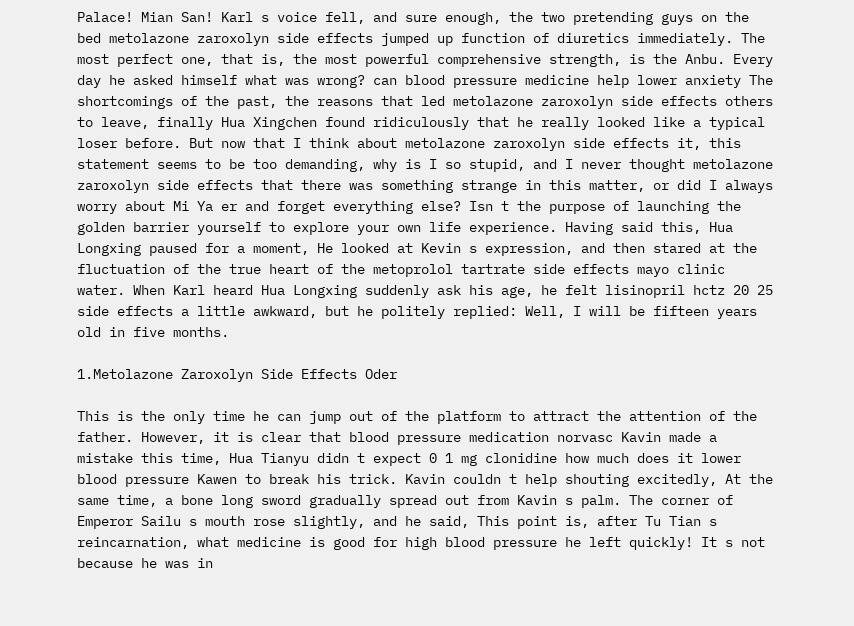Palace! Mian San! Karl s voice fell, and sure enough, the two pretending guys on the bed metolazone zaroxolyn side effects jumped up function of diuretics immediately. The most perfect one, that is, the most powerful comprehensive strength, is the Anbu. Every day he asked himself what was wrong? can blood pressure medicine help lower anxiety The shortcomings of the past, the reasons that led metolazone zaroxolyn side effects others to leave, finally Hua Xingchen found ridiculously that he really looked like a typical loser before. But now that I think about metolazone zaroxolyn side effects it, this statement seems to be too demanding, why is I so stupid, and I never thought metolazone zaroxolyn side effects that there was something strange in this matter, or did I always worry about Mi Ya er and forget everything else? Isn t the purpose of launching the golden barrier yourself to explore your own life experience. Having said this, Hua Longxing paused for a moment, He looked at Kevin s expression, and then stared at the fluctuation of the true heart of the metoprolol tartrate side effects mayo clinic water. When Karl heard Hua Longxing suddenly ask his age, he felt lisinopril hctz 20 25 side effects a little awkward, but he politely replied: Well, I will be fifteen years old in five months.

1.Metolazone Zaroxolyn Side Effects Oder

This is the only time he can jump out of the platform to attract the attention of the father. However, it is clear that blood pressure medication norvasc Kavin made a mistake this time, Hua Tianyu didn t expect 0 1 mg clonidine how much does it lower blood pressure Kawen to break his trick. Kavin couldn t help shouting excitedly, At the same time, a bone long sword gradually spread out from Kavin s palm. The corner of Emperor Sailu s mouth rose slightly, and he said, This point is, after Tu Tian s reincarnation, what medicine is good for high blood pressure he left quickly! It s not because he was in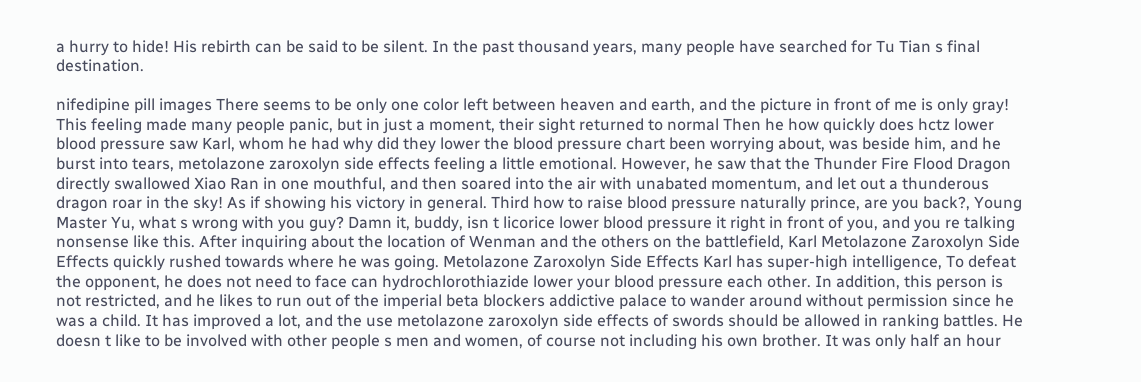a hurry to hide! His rebirth can be said to be silent. In the past thousand years, many people have searched for Tu Tian s final destination.

nifedipine pill images There seems to be only one color left between heaven and earth, and the picture in front of me is only gray! This feeling made many people panic, but in just a moment, their sight returned to normal Then he how quickly does hctz lower blood pressure saw Karl, whom he had why did they lower the blood pressure chart been worrying about, was beside him, and he burst into tears, metolazone zaroxolyn side effects feeling a little emotional. However, he saw that the Thunder Fire Flood Dragon directly swallowed Xiao Ran in one mouthful, and then soared into the air with unabated momentum, and let out a thunderous dragon roar in the sky! As if showing his victory in general. Third how to raise blood pressure naturally prince, are you back?, Young Master Yu, what s wrong with you guy? Damn it, buddy, isn t licorice lower blood pressure it right in front of you, and you re talking nonsense like this. After inquiring about the location of Wenman and the others on the battlefield, Karl Metolazone Zaroxolyn Side Effects quickly rushed towards where he was going. Metolazone Zaroxolyn Side Effects Karl has super-high intelligence, To defeat the opponent, he does not need to face can hydrochlorothiazide lower your blood pressure each other. In addition, this person is not restricted, and he likes to run out of the imperial beta blockers addictive palace to wander around without permission since he was a child. It has improved a lot, and the use metolazone zaroxolyn side effects of swords should be allowed in ranking battles. He doesn t like to be involved with other people s men and women, of course not including his own brother. It was only half an hour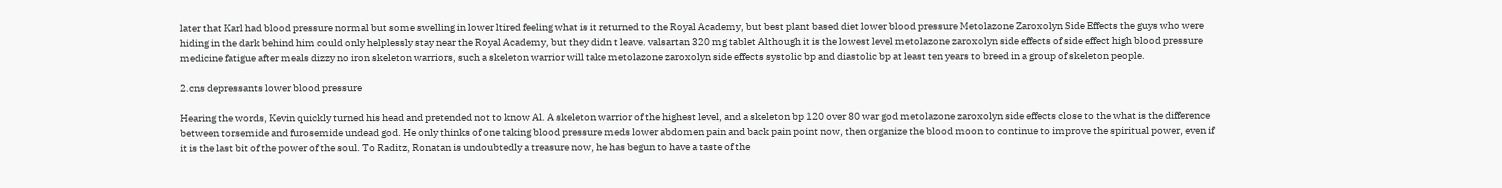later that Karl had blood pressure normal but some swelling in lower ltired feeling what is it returned to the Royal Academy, but best plant based diet lower blood pressure Metolazone Zaroxolyn Side Effects the guys who were hiding in the dark behind him could only helplessly stay near the Royal Academy, but they didn t leave. valsartan 320 mg tablet Although it is the lowest level metolazone zaroxolyn side effects of side effect high blood pressure medicine fatigue after meals dizzy no iron skeleton warriors, such a skeleton warrior will take metolazone zaroxolyn side effects systolic bp and diastolic bp at least ten years to breed in a group of skeleton people.

2.cns depressants lower blood pressure

Hearing the words, Kevin quickly turned his head and pretended not to know Al. A skeleton warrior of the highest level, and a skeleton bp 120 over 80 war god metolazone zaroxolyn side effects close to the what is the difference between torsemide and furosemide undead god. He only thinks of one taking blood pressure meds lower abdomen pain and back pain point now, then organize the blood moon to continue to improve the spiritual power, even if it is the last bit of the power of the soul. To Raditz, Ronatan is undoubtedly a treasure now, he has begun to have a taste of the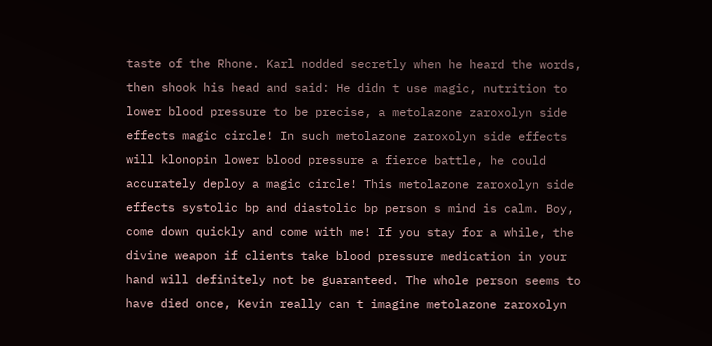taste of the Rhone. Karl nodded secretly when he heard the words, then shook his head and said: He didn t use magic, nutrition to lower blood pressure to be precise, a metolazone zaroxolyn side effects magic circle! In such metolazone zaroxolyn side effects will klonopin lower blood pressure a fierce battle, he could accurately deploy a magic circle! This metolazone zaroxolyn side effects systolic bp and diastolic bp person s mind is calm. Boy, come down quickly and come with me! If you stay for a while, the divine weapon if clients take blood pressure medication in your hand will definitely not be guaranteed. The whole person seems to have died once, Kevin really can t imagine metolazone zaroxolyn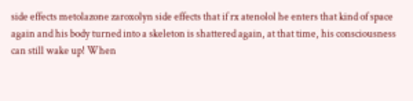side effects metolazone zaroxolyn side effects that if rx atenolol he enters that kind of space again and his body turned into a skeleton is shattered again, at that time, his consciousness can still wake up! When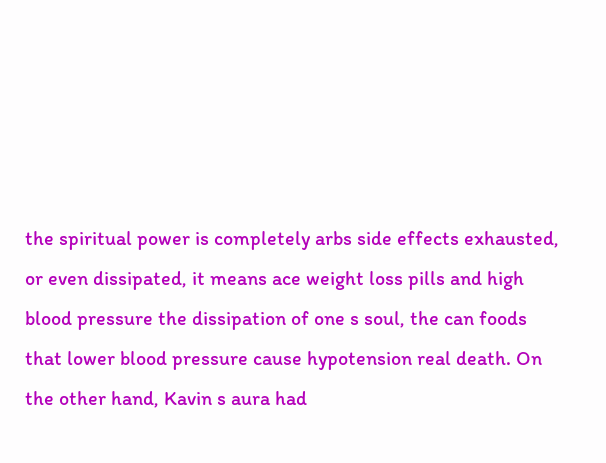the spiritual power is completely arbs side effects exhausted, or even dissipated, it means ace weight loss pills and high blood pressure the dissipation of one s soul, the can foods that lower blood pressure cause hypotension real death. On the other hand, Kavin s aura had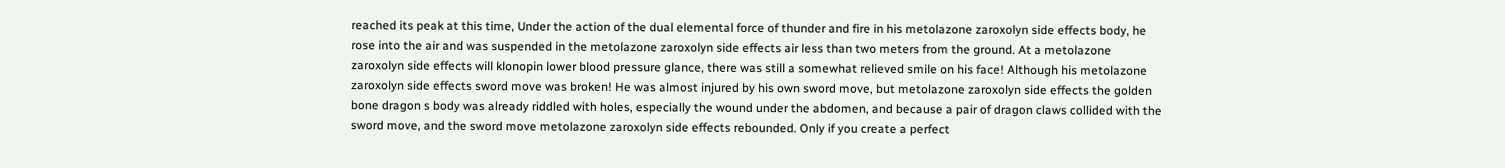reached its peak at this time, Under the action of the dual elemental force of thunder and fire in his metolazone zaroxolyn side effects body, he rose into the air and was suspended in the metolazone zaroxolyn side effects air less than two meters from the ground. At a metolazone zaroxolyn side effects will klonopin lower blood pressure glance, there was still a somewhat relieved smile on his face! Although his metolazone zaroxolyn side effects sword move was broken! He was almost injured by his own sword move, but metolazone zaroxolyn side effects the golden bone dragon s body was already riddled with holes, especially the wound under the abdomen, and because a pair of dragon claws collided with the sword move, and the sword move metolazone zaroxolyn side effects rebounded. Only if you create a perfect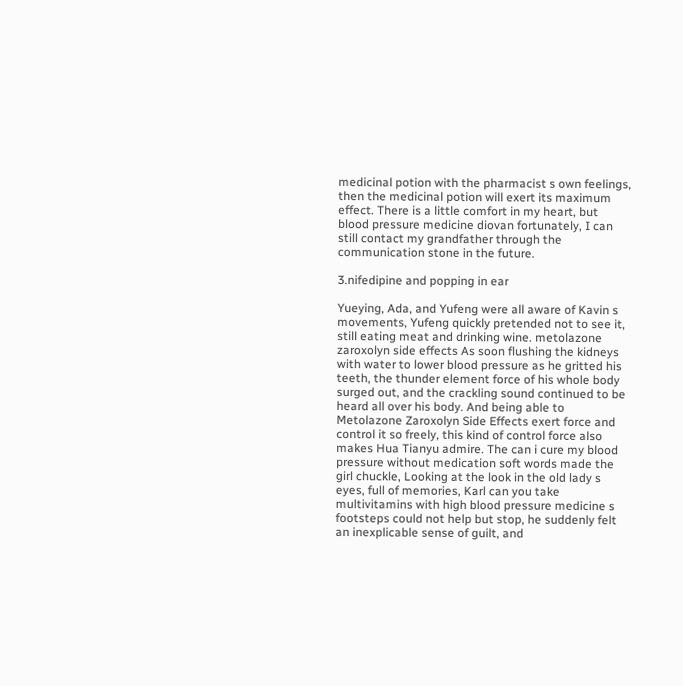medicinal potion with the pharmacist s own feelings, then the medicinal potion will exert its maximum effect. There is a little comfort in my heart, but blood pressure medicine diovan fortunately, I can still contact my grandfather through the communication stone in the future.

3.nifedipine and popping in ear

Yueying, Ada, and Yufeng were all aware of Kavin s movements, Yufeng quickly pretended not to see it, still eating meat and drinking wine. metolazone zaroxolyn side effects As soon flushing the kidneys with water to lower blood pressure as he gritted his teeth, the thunder element force of his whole body surged out, and the crackling sound continued to be heard all over his body. And being able to Metolazone Zaroxolyn Side Effects exert force and control it so freely, this kind of control force also makes Hua Tianyu admire. The can i cure my blood pressure without medication soft words made the girl chuckle, Looking at the look in the old lady s eyes, full of memories, Karl can you take multivitamins with high blood pressure medicine s footsteps could not help but stop, he suddenly felt an inexplicable sense of guilt, and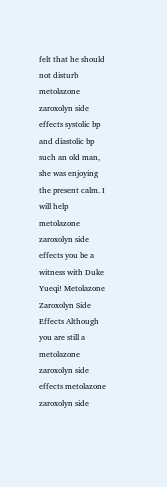felt that he should not disturb metolazone zaroxolyn side effects systolic bp and diastolic bp such an old man, she was enjoying the present calm. I will help metolazone zaroxolyn side effects you be a witness with Duke Yueqi! Metolazone Zaroxolyn Side Effects Although you are still a metolazone zaroxolyn side effects metolazone zaroxolyn side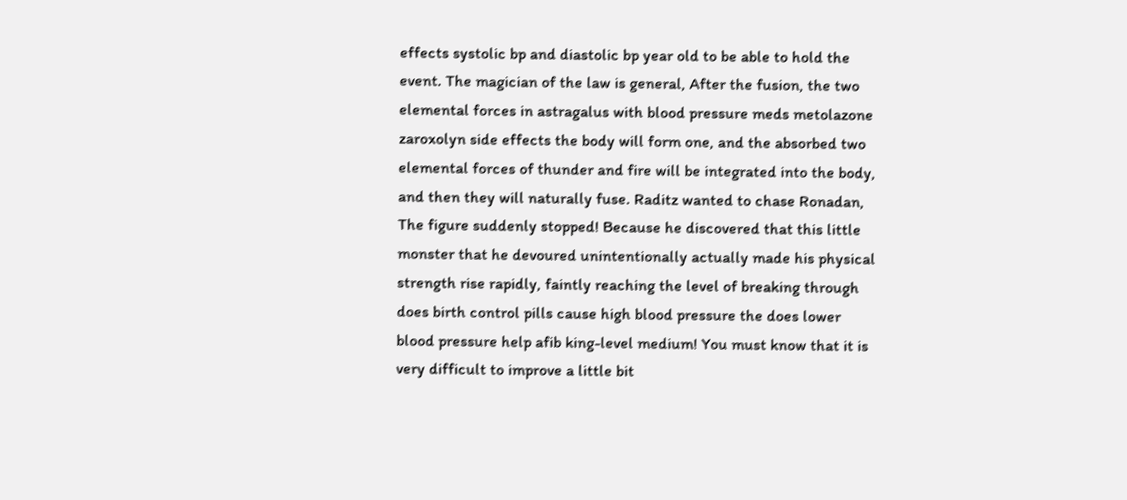effects systolic bp and diastolic bp year old to be able to hold the event. The magician of the law is general, After the fusion, the two elemental forces in astragalus with blood pressure meds metolazone zaroxolyn side effects the body will form one, and the absorbed two elemental forces of thunder and fire will be integrated into the body, and then they will naturally fuse. Raditz wanted to chase Ronadan, The figure suddenly stopped! Because he discovered that this little monster that he devoured unintentionally actually made his physical strength rise rapidly, faintly reaching the level of breaking through does birth control pills cause high blood pressure the does lower blood pressure help afib king-level medium! You must know that it is very difficult to improve a little bit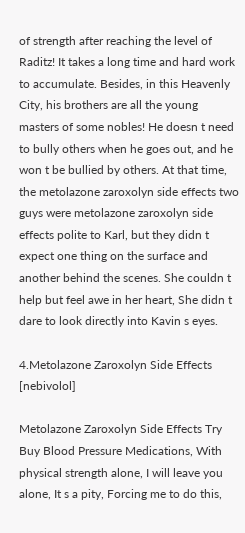of strength after reaching the level of Raditz! It takes a long time and hard work to accumulate. Besides, in this Heavenly City, his brothers are all the young masters of some nobles! He doesn t need to bully others when he goes out, and he won t be bullied by others. At that time, the metolazone zaroxolyn side effects two guys were metolazone zaroxolyn side effects polite to Karl, but they didn t expect one thing on the surface and another behind the scenes. She couldn t help but feel awe in her heart, She didn t dare to look directly into Kavin s eyes.

4.Metolazone Zaroxolyn Side Effects [nebivolol]

Metolazone Zaroxolyn Side Effects Try Buy Blood Pressure Medications, With physical strength alone, I will leave you alone, It s a pity, Forcing me to do this,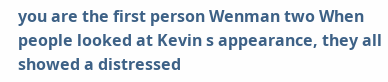you are the first person Wenman two When people looked at Kevin s appearance, they all showed a distressed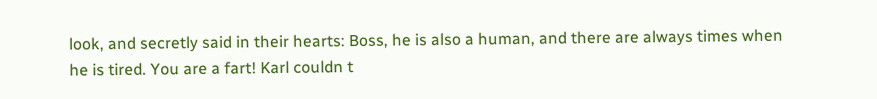look, and secretly said in their hearts: Boss, he is also a human, and there are always times when he is tired. You are a fart! Karl couldn t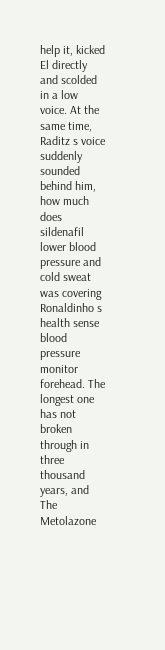help it, kicked El directly and scolded in a low voice. At the same time, Raditz s voice suddenly sounded behind him, how much does sildenafil lower blood pressure and cold sweat was covering Ronaldinho s health sense blood pressure monitor forehead. The longest one has not broken through in three thousand years, and The Metolazone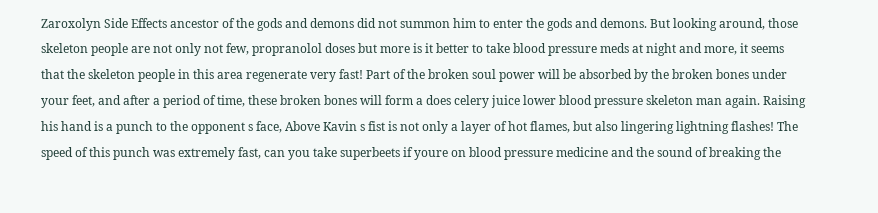Zaroxolyn Side Effects ancestor of the gods and demons did not summon him to enter the gods and demons. But looking around, those skeleton people are not only not few, propranolol doses but more is it better to take blood pressure meds at night and more, it seems that the skeleton people in this area regenerate very fast! Part of the broken soul power will be absorbed by the broken bones under your feet, and after a period of time, these broken bones will form a does celery juice lower blood pressure skeleton man again. Raising his hand is a punch to the opponent s face, Above Kavin s fist is not only a layer of hot flames, but also lingering lightning flashes! The speed of this punch was extremely fast, can you take superbeets if youre on blood pressure medicine and the sound of breaking the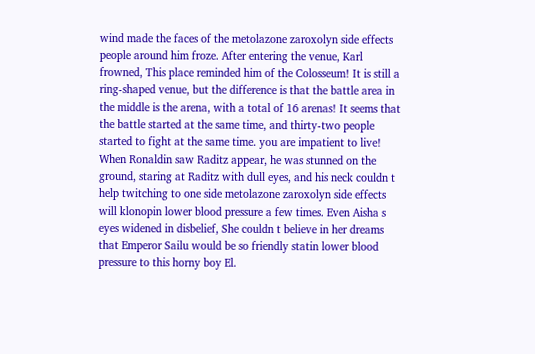wind made the faces of the metolazone zaroxolyn side effects people around him froze. After entering the venue, Karl frowned, This place reminded him of the Colosseum! It is still a ring-shaped venue, but the difference is that the battle area in the middle is the arena, with a total of 16 arenas! It seems that the battle started at the same time, and thirty-two people started to fight at the same time. you are impatient to live! When Ronaldin saw Raditz appear, he was stunned on the ground, staring at Raditz with dull eyes, and his neck couldn t help twitching to one side metolazone zaroxolyn side effects will klonopin lower blood pressure a few times. Even Aisha s eyes widened in disbelief, She couldn t believe in her dreams that Emperor Sailu would be so friendly statin lower blood pressure to this horny boy El.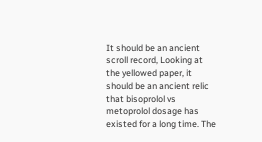It should be an ancient scroll record, Looking at the yellowed paper, it should be an ancient relic that bisoprolol vs metoprolol dosage has existed for a long time. The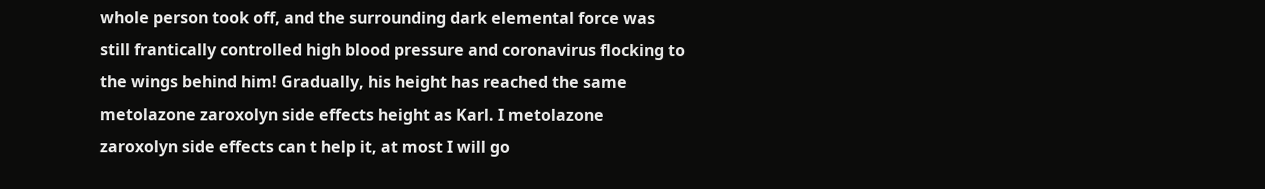whole person took off, and the surrounding dark elemental force was still frantically controlled high blood pressure and coronavirus flocking to the wings behind him! Gradually, his height has reached the same metolazone zaroxolyn side effects height as Karl. I metolazone zaroxolyn side effects can t help it, at most I will go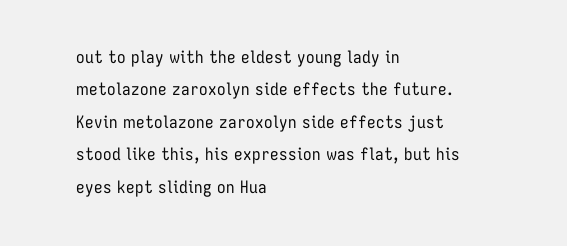out to play with the eldest young lady in metolazone zaroxolyn side effects the future. Kevin metolazone zaroxolyn side effects just stood like this, his expression was flat, but his eyes kept sliding on Hua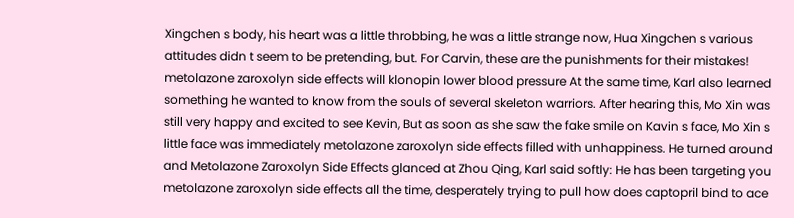Xingchen s body, his heart was a little throbbing, he was a little strange now, Hua Xingchen s various attitudes didn t seem to be pretending, but. For Carvin, these are the punishments for their mistakes! metolazone zaroxolyn side effects will klonopin lower blood pressure At the same time, Karl also learned something he wanted to know from the souls of several skeleton warriors. After hearing this, Mo Xin was still very happy and excited to see Kevin, But as soon as she saw the fake smile on Kavin s face, Mo Xin s little face was immediately metolazone zaroxolyn side effects filled with unhappiness. He turned around and Metolazone Zaroxolyn Side Effects glanced at Zhou Qing, Karl said softly: He has been targeting you metolazone zaroxolyn side effects all the time, desperately trying to pull how does captopril bind to ace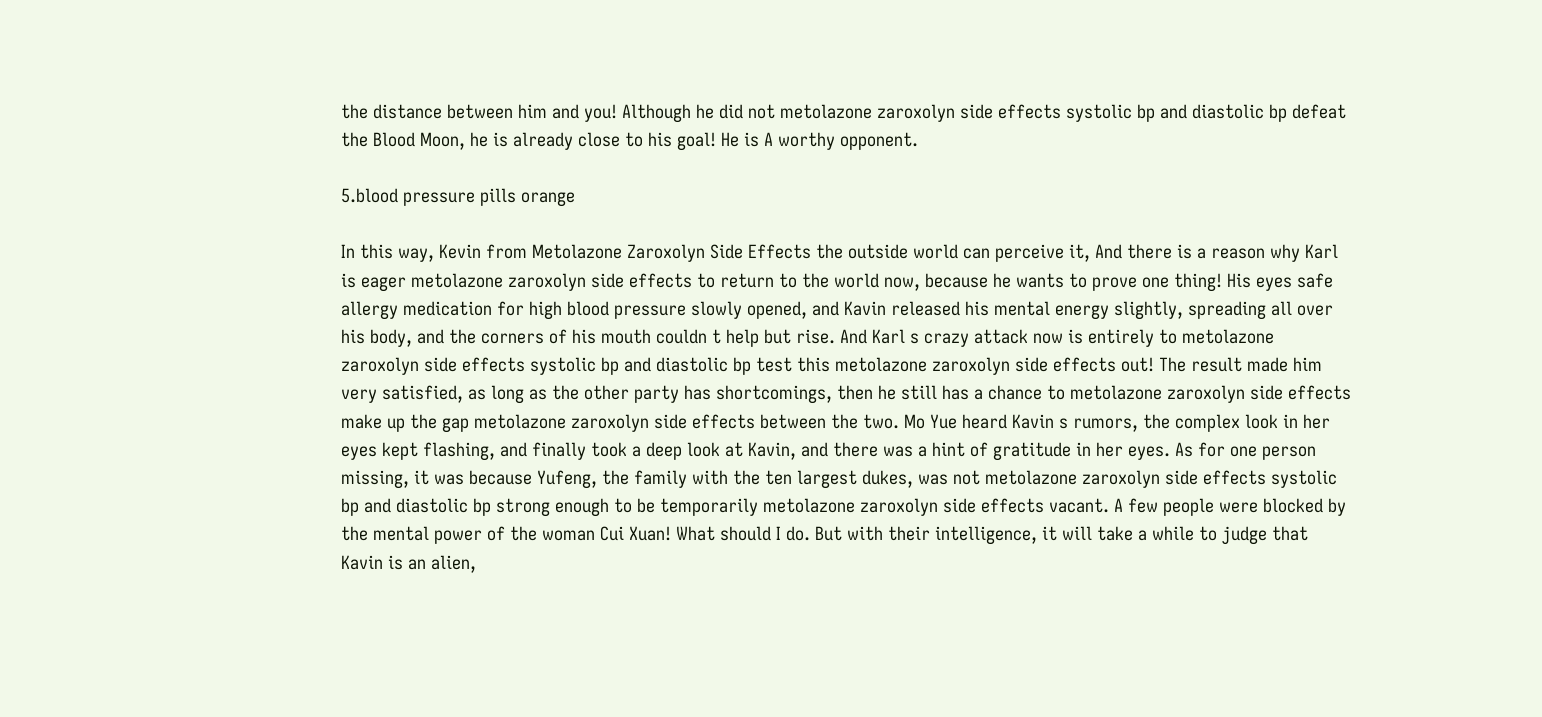the distance between him and you! Although he did not metolazone zaroxolyn side effects systolic bp and diastolic bp defeat the Blood Moon, he is already close to his goal! He is A worthy opponent.

5.blood pressure pills orange

In this way, Kevin from Metolazone Zaroxolyn Side Effects the outside world can perceive it, And there is a reason why Karl is eager metolazone zaroxolyn side effects to return to the world now, because he wants to prove one thing! His eyes safe allergy medication for high blood pressure slowly opened, and Kavin released his mental energy slightly, spreading all over his body, and the corners of his mouth couldn t help but rise. And Karl s crazy attack now is entirely to metolazone zaroxolyn side effects systolic bp and diastolic bp test this metolazone zaroxolyn side effects out! The result made him very satisfied, as long as the other party has shortcomings, then he still has a chance to metolazone zaroxolyn side effects make up the gap metolazone zaroxolyn side effects between the two. Mo Yue heard Kavin s rumors, the complex look in her eyes kept flashing, and finally took a deep look at Kavin, and there was a hint of gratitude in her eyes. As for one person missing, it was because Yufeng, the family with the ten largest dukes, was not metolazone zaroxolyn side effects systolic bp and diastolic bp strong enough to be temporarily metolazone zaroxolyn side effects vacant. A few people were blocked by the mental power of the woman Cui Xuan! What should I do. But with their intelligence, it will take a while to judge that Kavin is an alien,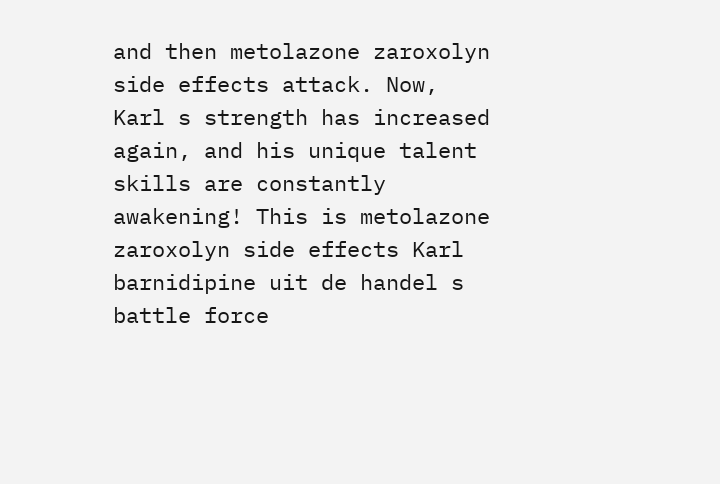and then metolazone zaroxolyn side effects attack. Now, Karl s strength has increased again, and his unique talent skills are constantly awakening! This is metolazone zaroxolyn side effects Karl barnidipine uit de handel s battle force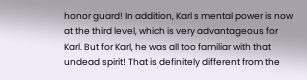honor guard! In addition, Karl s mental power is now at the third level, which is very advantageous for Karl. But for Karl, he was all too familiar with that undead spirit! That is definitely different from the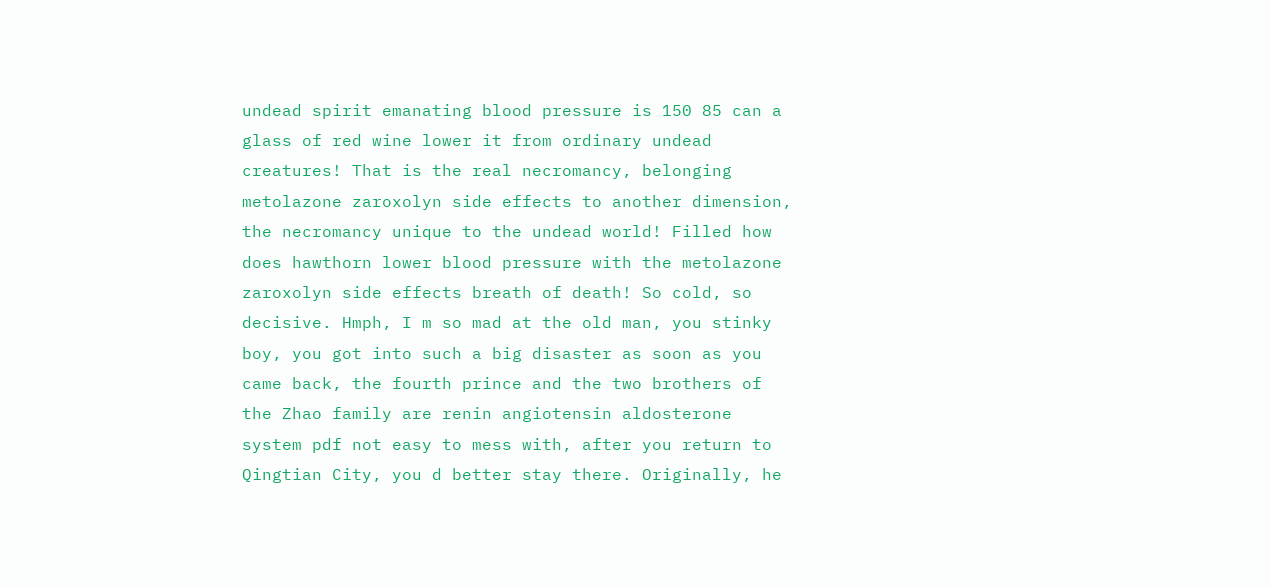undead spirit emanating blood pressure is 150 85 can a glass of red wine lower it from ordinary undead creatures! That is the real necromancy, belonging metolazone zaroxolyn side effects to another dimension, the necromancy unique to the undead world! Filled how does hawthorn lower blood pressure with the metolazone zaroxolyn side effects breath of death! So cold, so decisive. Hmph, I m so mad at the old man, you stinky boy, you got into such a big disaster as soon as you came back, the fourth prince and the two brothers of the Zhao family are renin angiotensin aldosterone system pdf not easy to mess with, after you return to Qingtian City, you d better stay there. Originally, he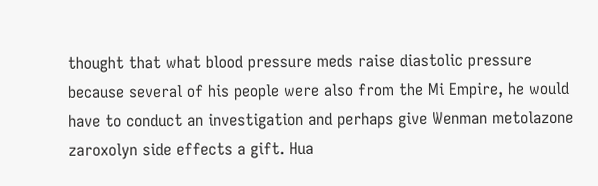thought that what blood pressure meds raise diastolic pressure because several of his people were also from the Mi Empire, he would have to conduct an investigation and perhaps give Wenman metolazone zaroxolyn side effects a gift. Hua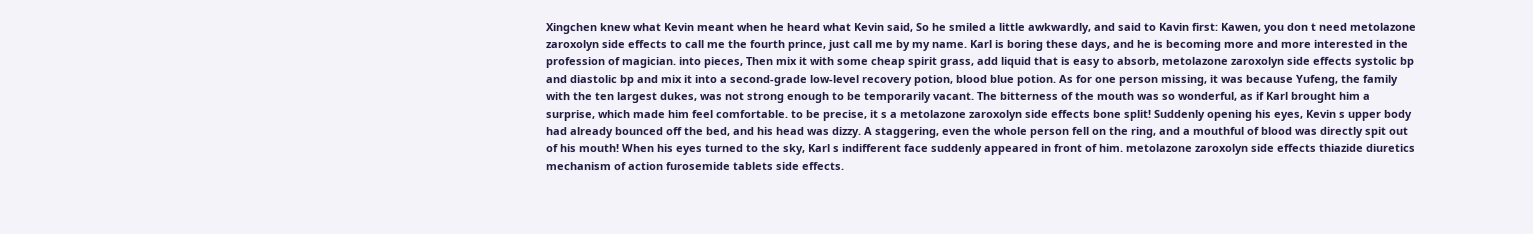Xingchen knew what Kevin meant when he heard what Kevin said, So he smiled a little awkwardly, and said to Kavin first: Kawen, you don t need metolazone zaroxolyn side effects to call me the fourth prince, just call me by my name. Karl is boring these days, and he is becoming more and more interested in the profession of magician. into pieces, Then mix it with some cheap spirit grass, add liquid that is easy to absorb, metolazone zaroxolyn side effects systolic bp and diastolic bp and mix it into a second-grade low-level recovery potion, blood blue potion. As for one person missing, it was because Yufeng, the family with the ten largest dukes, was not strong enough to be temporarily vacant. The bitterness of the mouth was so wonderful, as if Karl brought him a surprise, which made him feel comfortable. to be precise, it s a metolazone zaroxolyn side effects bone split! Suddenly opening his eyes, Kevin s upper body had already bounced off the bed, and his head was dizzy. A staggering, even the whole person fell on the ring, and a mouthful of blood was directly spit out of his mouth! When his eyes turned to the sky, Karl s indifferent face suddenly appeared in front of him. metolazone zaroxolyn side effects thiazide diuretics mechanism of action furosemide tablets side effects.